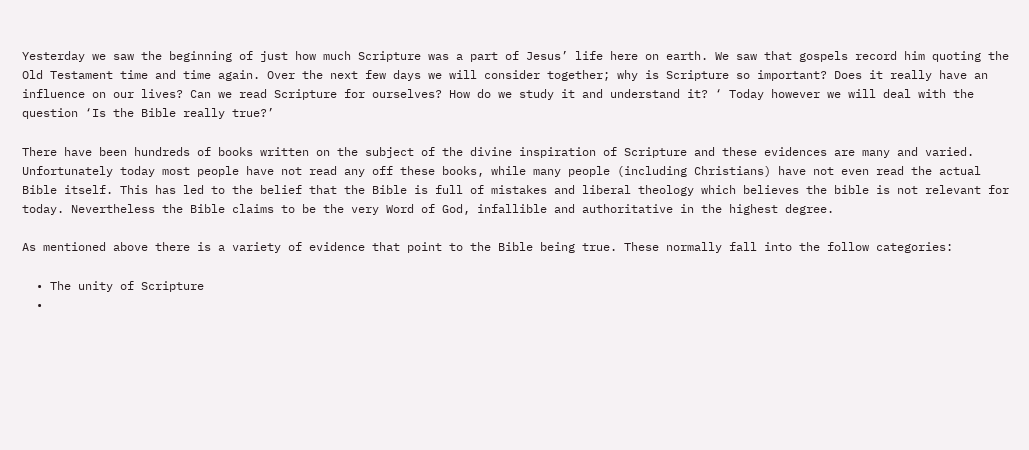Yesterday we saw the beginning of just how much Scripture was a part of Jesus’ life here on earth. We saw that gospels record him quoting the Old Testament time and time again. Over the next few days we will consider together; why is Scripture so important? Does it really have an influence on our lives? Can we read Scripture for ourselves? How do we study it and understand it? ‘ Today however we will deal with the question ‘Is the Bible really true?’

There have been hundreds of books written on the subject of the divine inspiration of Scripture and these evidences are many and varied. Unfortunately today most people have not read any off these books, while many people (including Christians) have not even read the actual Bible itself. This has led to the belief that the Bible is full of mistakes and liberal theology which believes the bible is not relevant for today. Nevertheless the Bible claims to be the very Word of God, infallible and authoritative in the highest degree.

As mentioned above there is a variety of evidence that point to the Bible being true. These normally fall into the follow categories:

  • The unity of Scripture
  •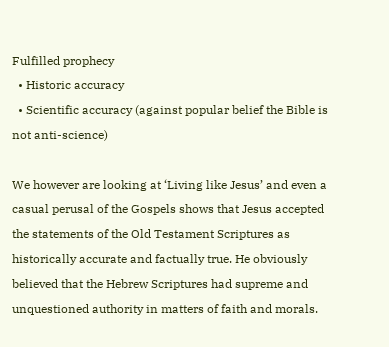Fulfilled prophecy
  • Historic accuracy
  • Scientific accuracy (against popular belief the Bible is not anti-science)

We however are looking at ‘Living like Jesus’ and even a casual perusal of the Gospels shows that Jesus accepted the statements of the Old Testament Scriptures as historically accurate and factually true. He obviously believed that the Hebrew Scriptures had supreme and unquestioned authority in matters of faith and morals.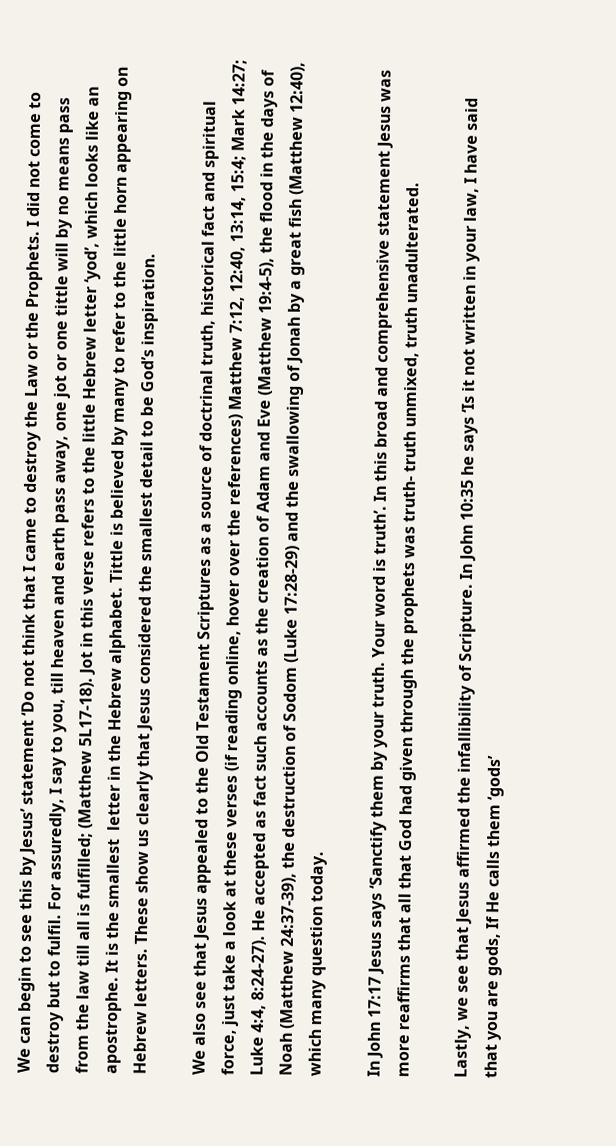We can begin to see this by Jesus’ statement ‘Do not think that I came to destroy the Law or the Prophets. I did not come to destroy but to fulfil. For assuredly, I say to you, till heaven and earth pass away, one jot or one tittle will by no means pass from the law till all is fulfilled; (Matthew 5L17-18). Jot in this verse refers to the little Hebrew letter ‘yod’, which looks like an apostrophe. It is the smallest  letter in the Hebrew alphabet. Tittle is believed by many to refer to the little horn appearing on Hebrew letters. These show us clearly that Jesus considered the smallest detail to be God’s inspiration.

We also see that Jesus appealed to the Old Testament Scriptures as a source of doctrinal truth, historical fact and spiritual force, just take a look at these verses (if reading online, hover over the references) Matthew 7:12, 12:40, 13:14, 15:4; Mark 14:27; Luke 4:4, 8:24-27). He accepted as fact such accounts as the creation of Adam and Eve (Matthew 19:4-5), the flood in the days of Noah (Matthew 24:37-39), the destruction of Sodom (Luke 17:28-29) and the swallowing of Jonah by a great fish (Matthew 12:40), which many question today.

In John 17:17 Jesus says ‘Sanctify them by your truth. Your word is truth’. In this broad and comprehensive statement Jesus was more reaffirms that all that God had given through the prophets was truth- truth unmixed, truth unadulterated.

Lastly, we see that Jesus affirmed the infallibility of Scripture. In John 10:35 he says ‘Is it not written in your law, I have said that you are gods, If He calls them ‘gods’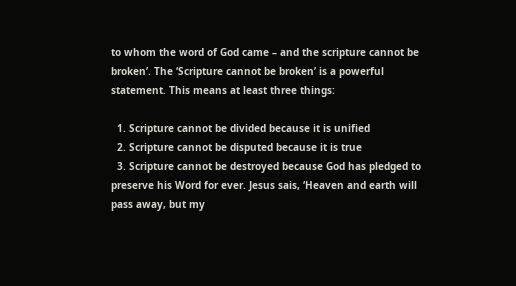to whom the word of God came – and the scripture cannot be broken’. The ‘Scripture cannot be broken’ is a powerful statement. This means at least three things:

  1. Scripture cannot be divided because it is unified
  2. Scripture cannot be disputed because it is true
  3. Scripture cannot be destroyed because God has pledged to preserve his Word for ever. Jesus sais, ‘Heaven and earth will pass away, but my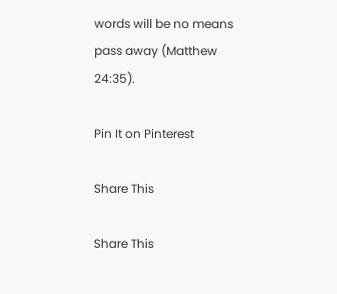words will be no means pass away (Matthew 24:35).

Pin It on Pinterest

Share This

Share This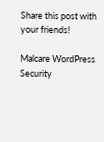Share this post with your friends!

Malcare WordPress Security